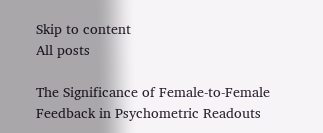Skip to content
All posts

The Significance of Female-to-Female Feedback in Psychometric Readouts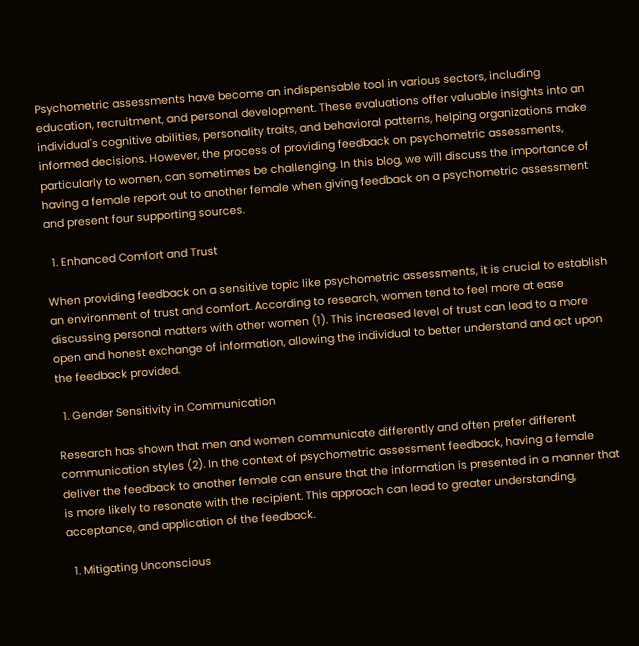Psychometric assessments have become an indispensable tool in various sectors, including education, recruitment, and personal development. These evaluations offer valuable insights into an individual's cognitive abilities, personality traits, and behavioral patterns, helping organizations make informed decisions. However, the process of providing feedback on psychometric assessments, particularly to women, can sometimes be challenging. In this blog, we will discuss the importance of having a female report out to another female when giving feedback on a psychometric assessment and present four supporting sources.

  1. Enhanced Comfort and Trust

When providing feedback on a sensitive topic like psychometric assessments, it is crucial to establish an environment of trust and comfort. According to research, women tend to feel more at ease discussing personal matters with other women (1). This increased level of trust can lead to a more open and honest exchange of information, allowing the individual to better understand and act upon the feedback provided.

  1. Gender Sensitivity in Communication

Research has shown that men and women communicate differently and often prefer different communication styles (2). In the context of psychometric assessment feedback, having a female deliver the feedback to another female can ensure that the information is presented in a manner that is more likely to resonate with the recipient. This approach can lead to greater understanding, acceptance, and application of the feedback.

  1. Mitigating Unconscious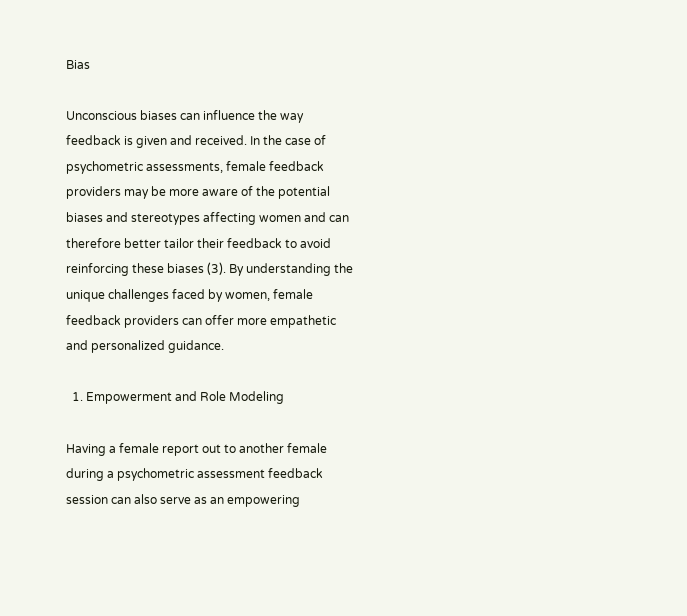Bias

Unconscious biases can influence the way feedback is given and received. In the case of psychometric assessments, female feedback providers may be more aware of the potential biases and stereotypes affecting women and can therefore better tailor their feedback to avoid reinforcing these biases (3). By understanding the unique challenges faced by women, female feedback providers can offer more empathetic and personalized guidance.

  1. Empowerment and Role Modeling

Having a female report out to another female during a psychometric assessment feedback session can also serve as an empowering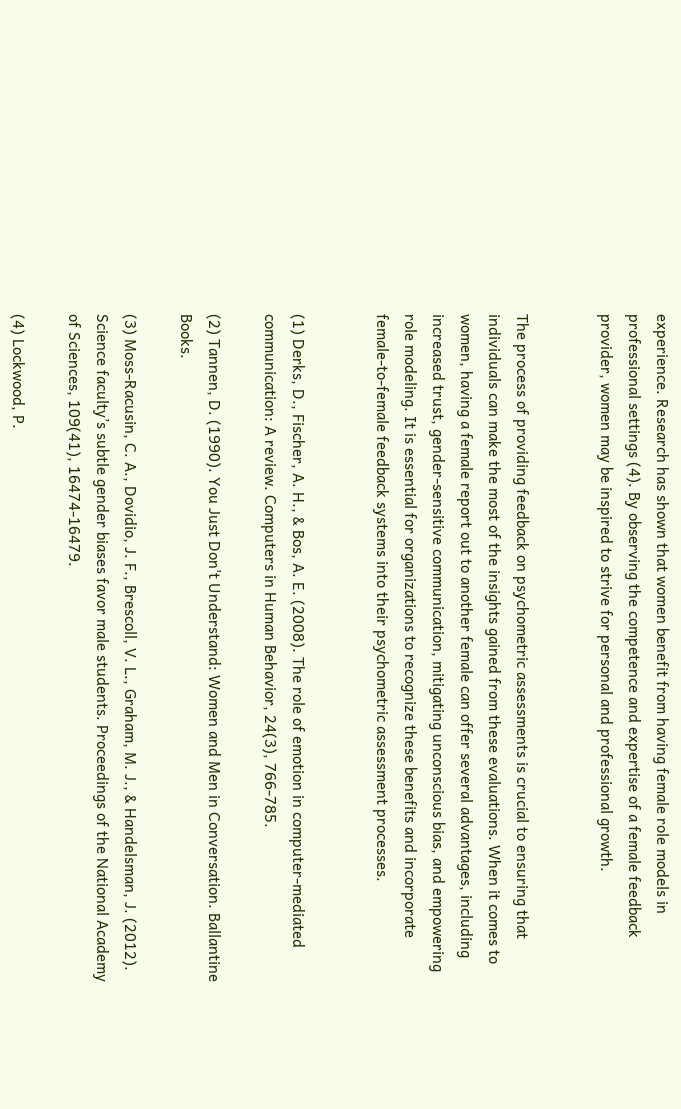experience. Research has shown that women benefit from having female role models in professional settings (4). By observing the competence and expertise of a female feedback provider, women may be inspired to strive for personal and professional growth.


The process of providing feedback on psychometric assessments is crucial to ensuring that individuals can make the most of the insights gained from these evaluations. When it comes to women, having a female report out to another female can offer several advantages, including increased trust, gender-sensitive communication, mitigating unconscious bias, and empowering role modeling. It is essential for organizations to recognize these benefits and incorporate female-to-female feedback systems into their psychometric assessment processes.


(1) Derks, D., Fischer, A. H., & Bos, A. E. (2008). The role of emotion in computer-mediated communication: A review. Computers in Human Behavior, 24(3), 766-785.

(2) Tannen, D. (1990). You Just Don't Understand: Women and Men in Conversation. Ballantine Books.

(3) Moss-Racusin, C. A., Dovidio, J. F., Brescoll, V. L., Graham, M. J., & Handelsman, J. (2012). Science faculty’s subtle gender biases favor male students. Proceedings of the National Academy of Sciences, 109(41), 16474-16479.

(4) Lockwood, P.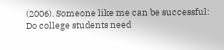(2006). Someone like me can be successful: Do college students need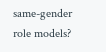same-gender role models?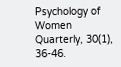Psychology of Women Quarterly, 30(1), 36-46.